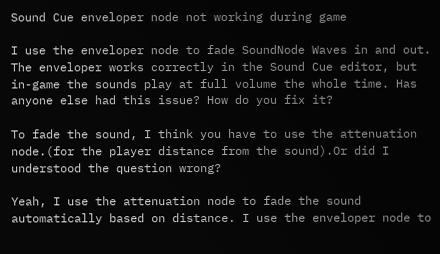Sound Cue enveloper node not working during game

I use the enveloper node to fade SoundNode Waves in and out. The enveloper works correctly in the Sound Cue editor, but in-game the sounds play at full volume the whole time. Has anyone else had this issue? How do you fix it?

To fade the sound, I think you have to use the attenuation node.(for the player distance from the sound).Or did I understood the question wrong?

Yeah, I use the attenuation node to fade the sound automatically based on distance. I use the enveloper node to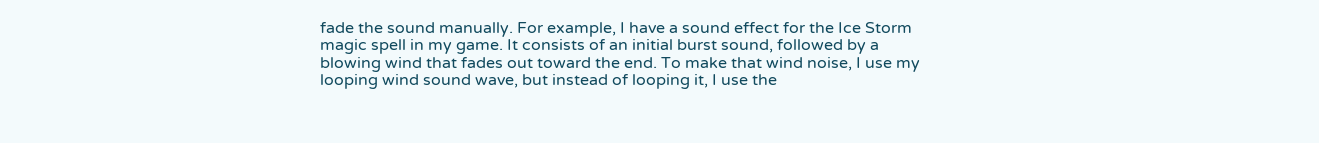fade the sound manually. For example, I have a sound effect for the Ice Storm magic spell in my game. It consists of an initial burst sound, followed by a blowing wind that fades out toward the end. To make that wind noise, I use my looping wind sound wave, but instead of looping it, I use the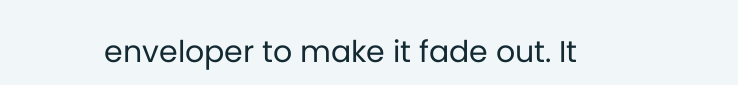enveloper to make it fade out. It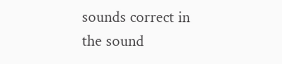sounds correct in the sound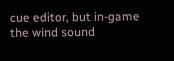cue editor, but in-game the wind sound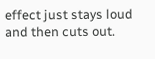effect just stays loud and then cuts out.